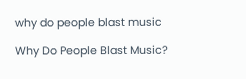why do people blast music

Why Do People Blast Music?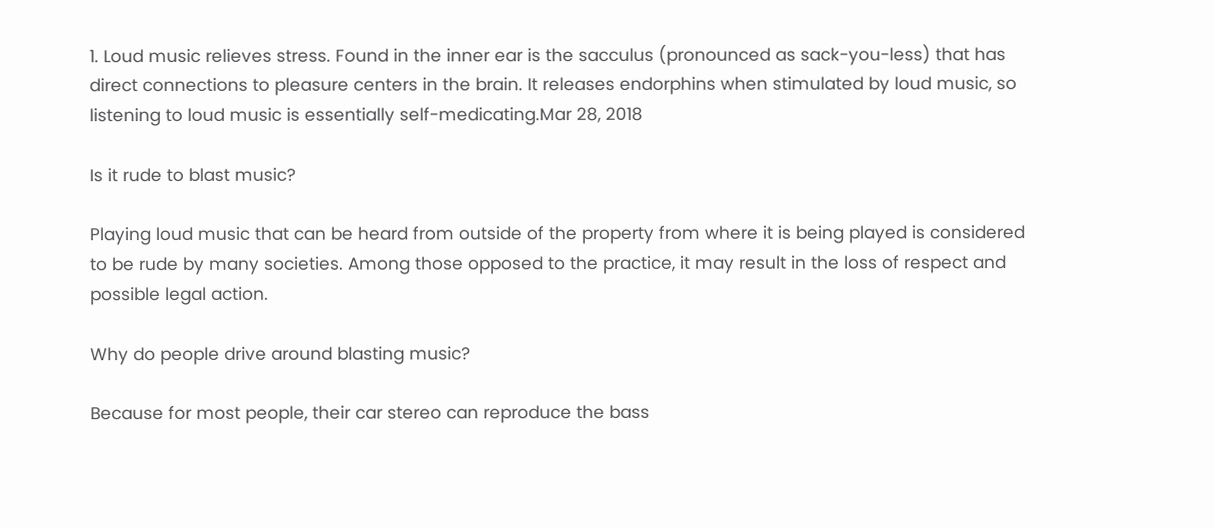1. Loud music relieves stress. Found in the inner ear is the sacculus (pronounced as sack-you-less) that has direct connections to pleasure centers in the brain. It releases endorphins when stimulated by loud music, so listening to loud music is essentially self-medicating.Mar 28, 2018

Is it rude to blast music?

Playing loud music that can be heard from outside of the property from where it is being played is considered to be rude by many societies. Among those opposed to the practice, it may result in the loss of respect and possible legal action.

Why do people drive around blasting music?

Because for most people, their car stereo can reproduce the bass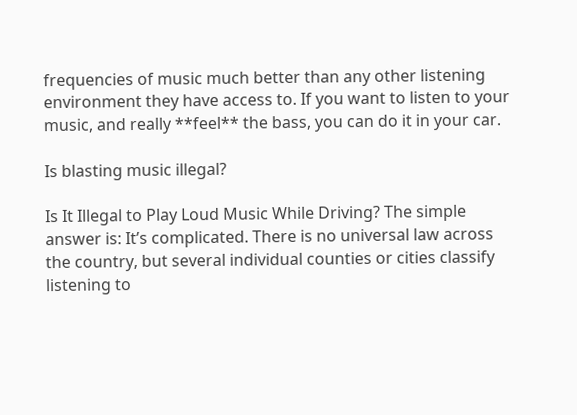frequencies of music much better than any other listening environment they have access to. If you want to listen to your music, and really **feel** the bass, you can do it in your car.

Is blasting music illegal?

Is It Illegal to Play Loud Music While Driving? The simple answer is: It’s complicated. There is no universal law across the country, but several individual counties or cities classify listening to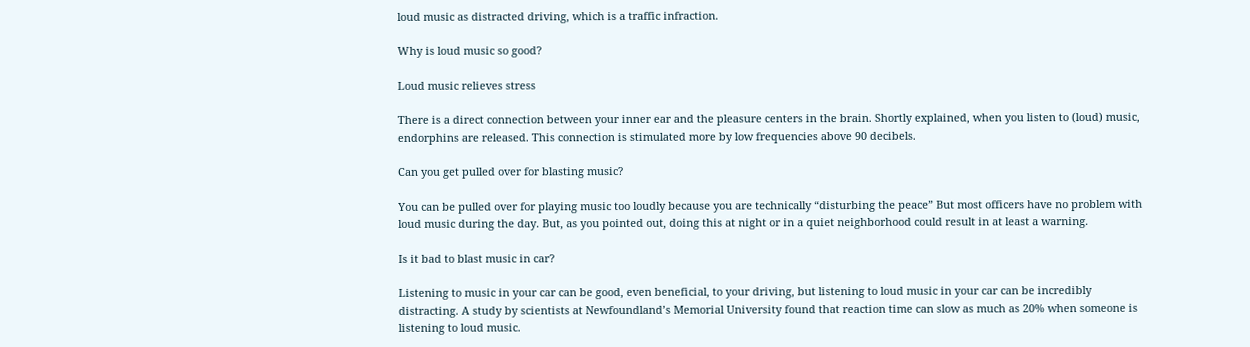loud music as distracted driving, which is a traffic infraction.

Why is loud music so good?

Loud music relieves stress

There is a direct connection between your inner ear and the pleasure centers in the brain. Shortly explained, when you listen to (loud) music, endorphins are released. This connection is stimulated more by low frequencies above 90 decibels.

Can you get pulled over for blasting music?

You can be pulled over for playing music too loudly because you are technically “disturbing the peace” But most officers have no problem with loud music during the day. But, as you pointed out, doing this at night or in a quiet neighborhood could result in at least a warning.

Is it bad to blast music in car?

Listening to music in your car can be good, even beneficial, to your driving, but listening to loud music in your car can be incredibly distracting. A study by scientists at Newfoundland’s Memorial University found that reaction time can slow as much as 20% when someone is listening to loud music.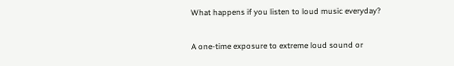What happens if you listen to loud music everyday?

A one-time exposure to extreme loud sound or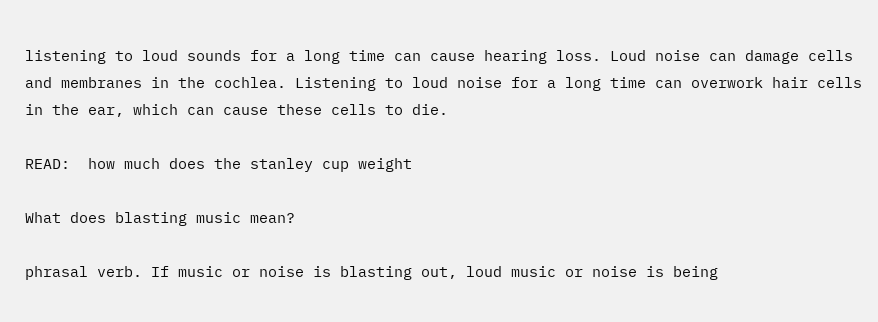listening to loud sounds for a long time can cause hearing loss. Loud noise can damage cells and membranes in the cochlea. Listening to loud noise for a long time can overwork hair cells in the ear, which can cause these cells to die.

READ:  how much does the stanley cup weight

What does blasting music mean?

phrasal verb. If music or noise is blasting out, loud music or noise is being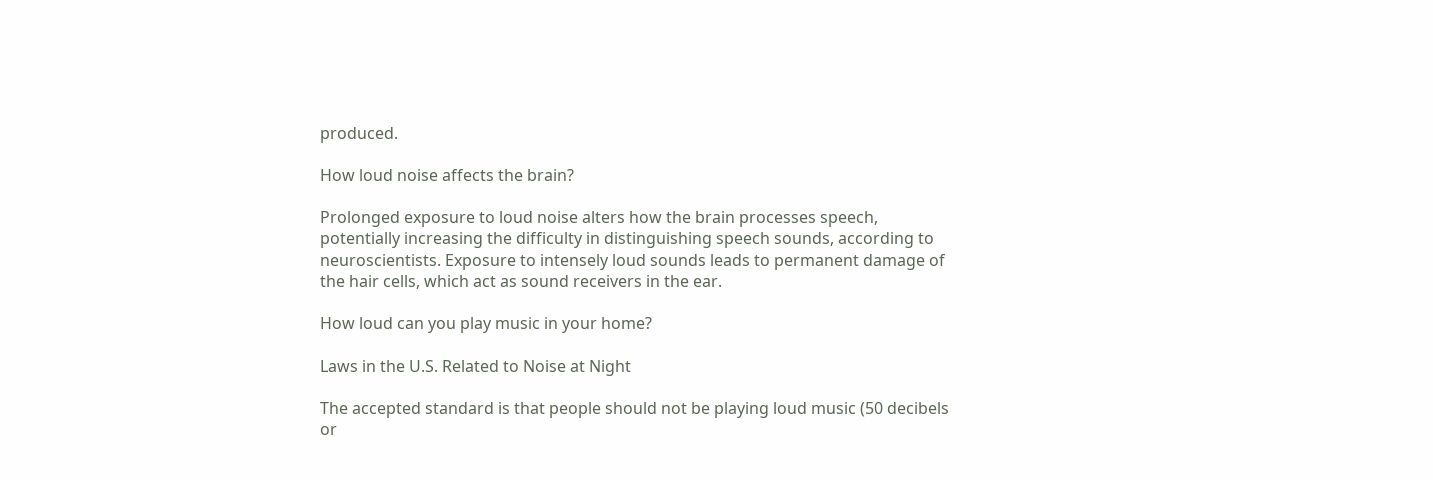produced.

How loud noise affects the brain?

Prolonged exposure to loud noise alters how the brain processes speech, potentially increasing the difficulty in distinguishing speech sounds, according to neuroscientists. Exposure to intensely loud sounds leads to permanent damage of the hair cells, which act as sound receivers in the ear.

How loud can you play music in your home?

Laws in the U.S. Related to Noise at Night

The accepted standard is that people should not be playing loud music (50 decibels or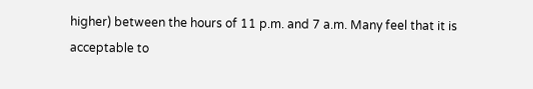higher) between the hours of 11 p.m. and 7 a.m. Many feel that it is acceptable to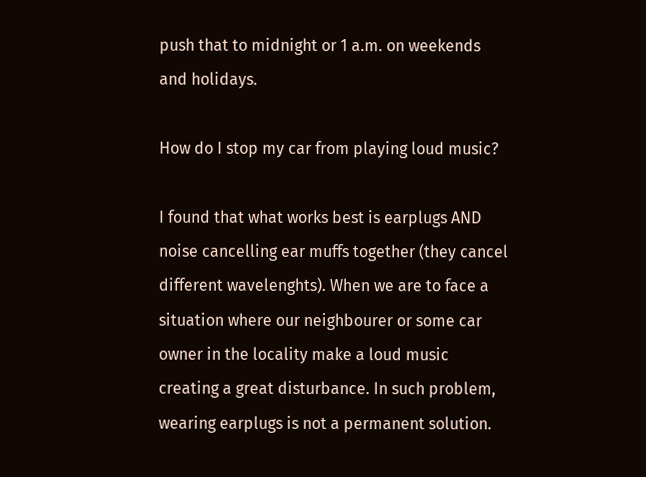push that to midnight or 1 a.m. on weekends and holidays.

How do I stop my car from playing loud music?

I found that what works best is earplugs AND noise cancelling ear muffs together (they cancel different wavelenghts). When we are to face a situation where our neighbourer or some car owner in the locality make a loud music creating a great disturbance. In such problem, wearing earplugs is not a permanent solution.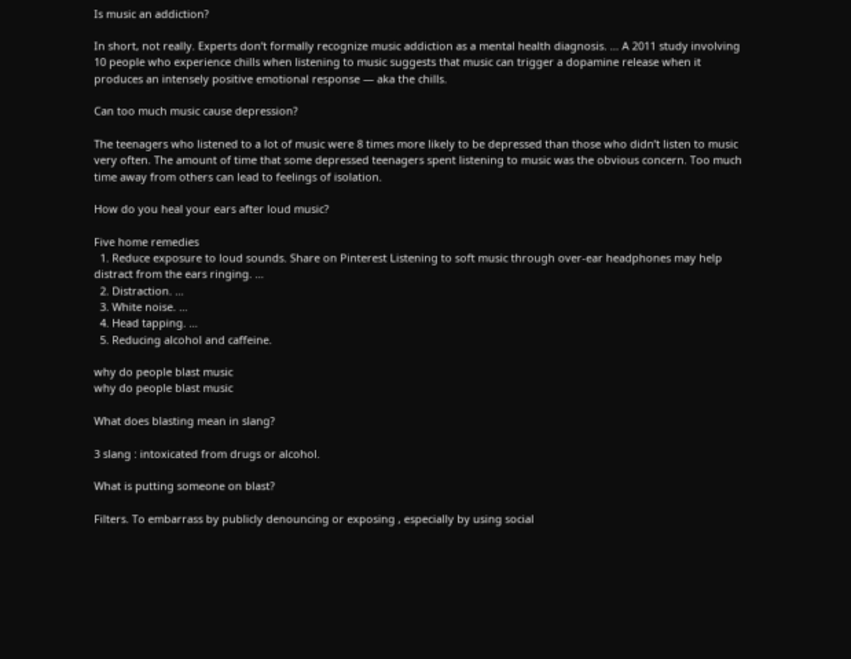Is music an addiction?

In short, not really. Experts don’t formally recognize music addiction as a mental health diagnosis. … A 2011 study involving 10 people who experience chills when listening to music suggests that music can trigger a dopamine release when it produces an intensely positive emotional response — aka the chills.

Can too much music cause depression?

The teenagers who listened to a lot of music were 8 times more likely to be depressed than those who didn’t listen to music very often. The amount of time that some depressed teenagers spent listening to music was the obvious concern. Too much time away from others can lead to feelings of isolation.

How do you heal your ears after loud music?

Five home remedies
  1. Reduce exposure to loud sounds. Share on Pinterest Listening to soft music through over-ear headphones may help distract from the ears ringing. …
  2. Distraction. …
  3. White noise. …
  4. Head tapping. …
  5. Reducing alcohol and caffeine.

why do people blast music
why do people blast music

What does blasting mean in slang?

3 slang : intoxicated from drugs or alcohol.

What is putting someone on blast?

Filters. To embarrass by publicly denouncing or exposing , especially by using social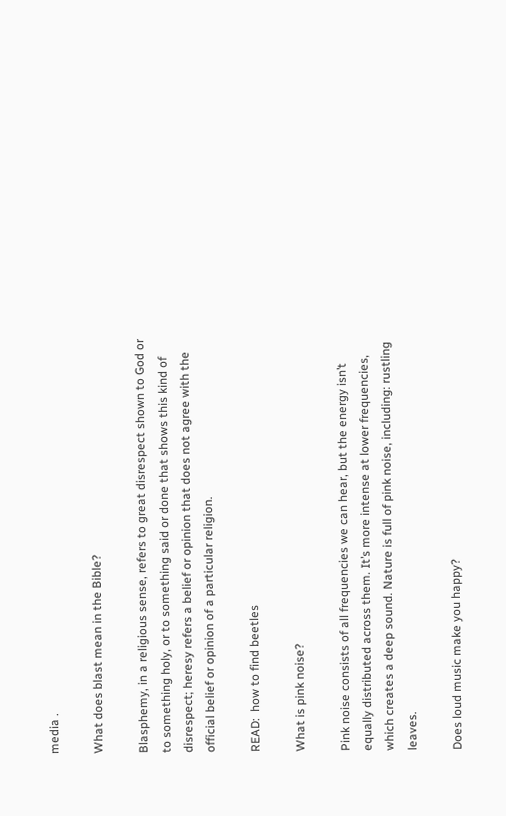media .

What does blast mean in the Bible?

Blasphemy, in a religious sense, refers to great disrespect shown to God or to something holy, or to something said or done that shows this kind of disrespect; heresy refers a belief or opinion that does not agree with the official belief or opinion of a particular religion.

READ:  how to find beetles

What is pink noise?

Pink noise consists of all frequencies we can hear, but the energy isn’t equally distributed across them. It’s more intense at lower frequencies, which creates a deep sound. Nature is full of pink noise, including: rustling leaves.

Does loud music make you happy?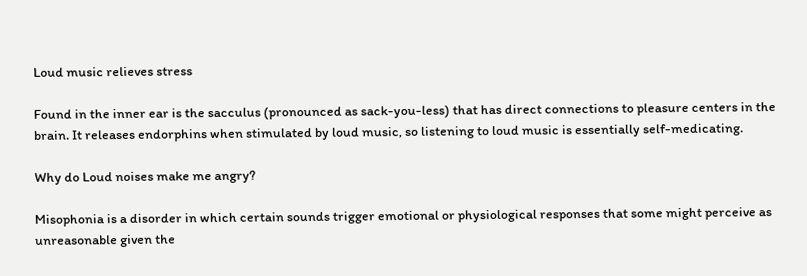Loud music relieves stress

Found in the inner ear is the sacculus (pronounced as sack-you-less) that has direct connections to pleasure centers in the brain. It releases endorphins when stimulated by loud music, so listening to loud music is essentially self-medicating.

Why do Loud noises make me angry?

Misophonia is a disorder in which certain sounds trigger emotional or physiological responses that some might perceive as unreasonable given the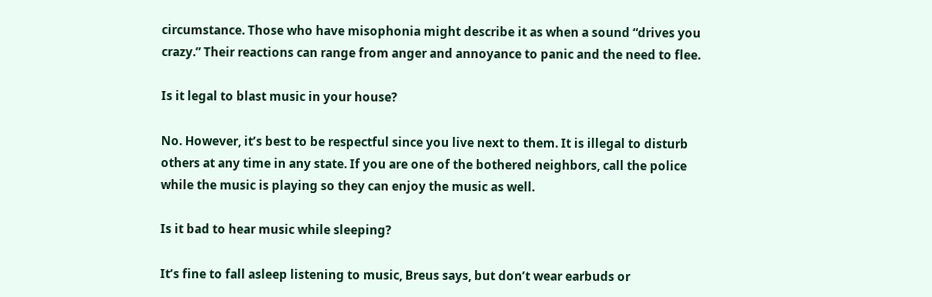circumstance. Those who have misophonia might describe it as when a sound “drives you crazy.” Their reactions can range from anger and annoyance to panic and the need to flee.

Is it legal to blast music in your house?

No. However, it’s best to be respectful since you live next to them. It is illegal to disturb others at any time in any state. If you are one of the bothered neighbors, call the police while the music is playing so they can enjoy the music as well.

Is it bad to hear music while sleeping?

It’s fine to fall asleep listening to music, Breus says, but don’t wear earbuds or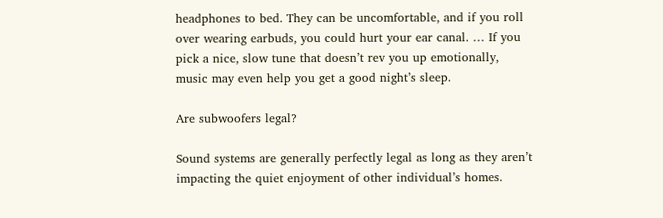headphones to bed. They can be uncomfortable, and if you roll over wearing earbuds, you could hurt your ear canal. … If you pick a nice, slow tune that doesn’t rev you up emotionally, music may even help you get a good night’s sleep.

Are subwoofers legal?

Sound systems are generally perfectly legal as long as they aren’t impacting the quiet enjoyment of other individual’s homes.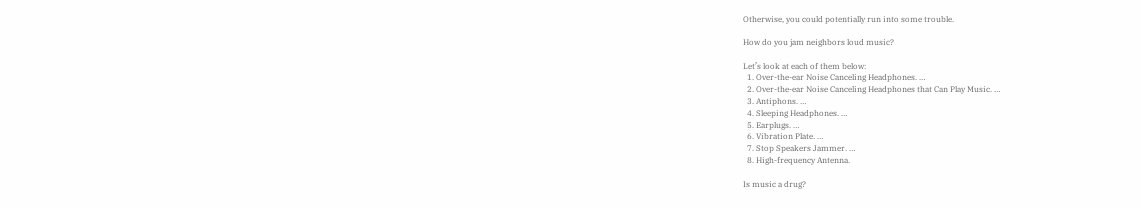Otherwise, you could potentially run into some trouble.

How do you jam neighbors loud music?

Let’s look at each of them below:
  1. Over-the-ear Noise Canceling Headphones. …
  2. Over-the-ear Noise Canceling Headphones that Can Play Music. …
  3. Antiphons. …
  4. Sleeping Headphones. …
  5. Earplugs. …
  6. Vibration Plate. …
  7. Stop Speakers Jammer. …
  8. High-frequency Antenna.

Is music a drug?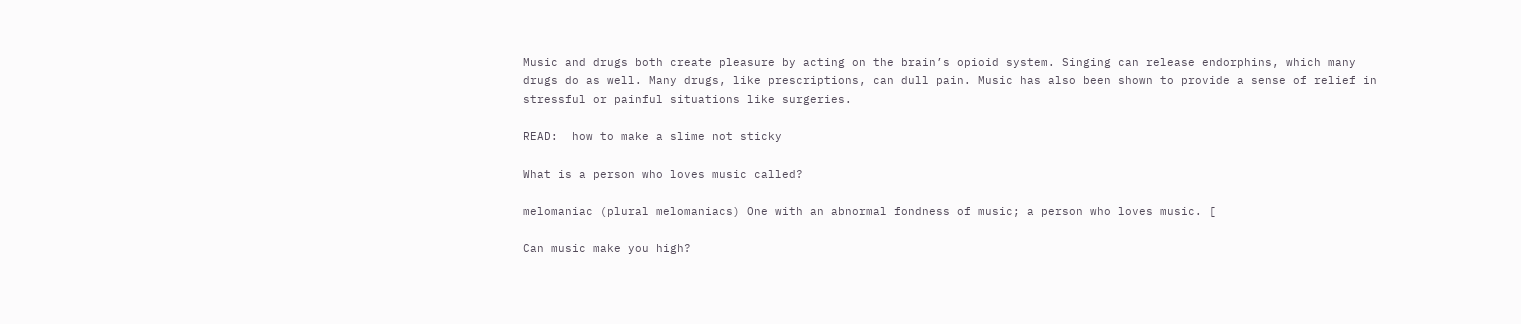Music and drugs both create pleasure by acting on the brain’s opioid system. Singing can release endorphins, which many drugs do as well. Many drugs, like prescriptions, can dull pain. Music has also been shown to provide a sense of relief in stressful or painful situations like surgeries.

READ:  how to make a slime not sticky

What is a person who loves music called?

melomaniac (plural melomaniacs) One with an abnormal fondness of music; a person who loves music. [

Can music make you high?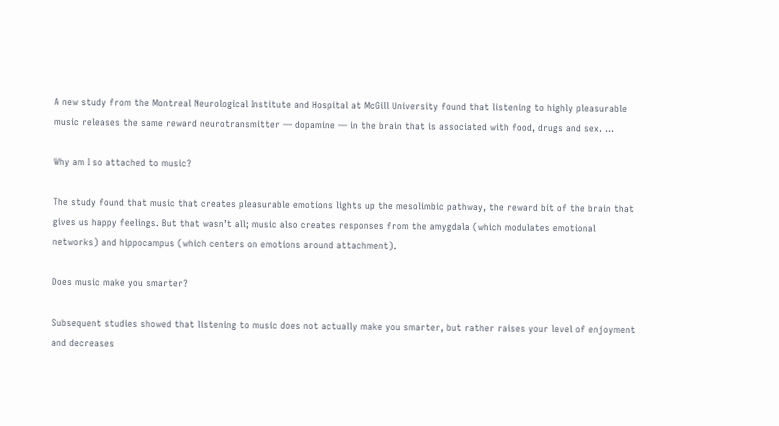A new study from the Montreal Neurological Institute and Hospital at McGill University found that listening to highly pleasurable music releases the same reward neurotransmitter — dopamine — in the brain that is associated with food, drugs and sex. …

Why am I so attached to music?

The study found that music that creates pleasurable emotions lights up the mesolimbic pathway, the reward bit of the brain that gives us happy feelings. But that wasn’t all; music also creates responses from the amygdala (which modulates emotional networks) and hippocampus (which centers on emotions around attachment).

Does music make you smarter?

Subsequent studies showed that listening to music does not actually make you smarter, but rather raises your level of enjoyment and decreases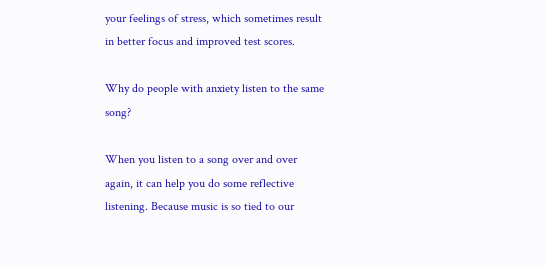your feelings of stress, which sometimes result in better focus and improved test scores.

Why do people with anxiety listen to the same song?

When you listen to a song over and over again, it can help you do some reflective listening. Because music is so tied to our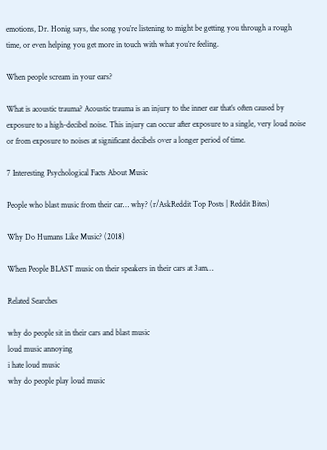emotions, Dr. Honig says, the song you’re listening to might be getting you through a rough time, or even helping you get more in touch with what you’re feeling.

When people scream in your ears?

What is acoustic trauma? Acoustic trauma is an injury to the inner ear that’s often caused by exposure to a high-decibel noise. This injury can occur after exposure to a single, very loud noise or from exposure to noises at significant decibels over a longer period of time.

7 Interesting Psychological Facts About Music

People who blast music from their car… why? (r/AskReddit Top Posts | Reddit Bites)

Why Do Humans Like Music? (2018)

When People BLAST music on their speakers in their cars at 3am…

Related Searches

why do people sit in their cars and blast music
loud music annoying
i hate loud music
why do people play loud music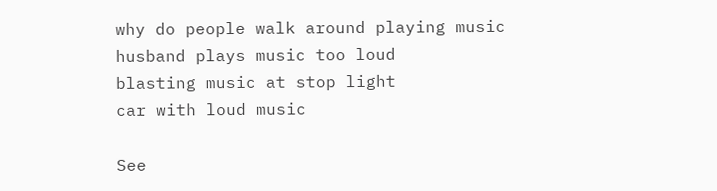why do people walk around playing music
husband plays music too loud
blasting music at stop light
car with loud music

See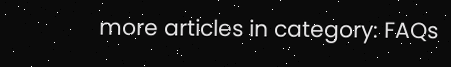more articles in category: FAQs